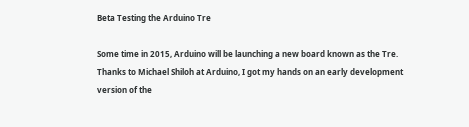Beta Testing the Arduino Tre

Some time in 2015, Arduino will be launching a new board known as the Tre. Thanks to Michael Shiloh at Arduino, I got my hands on an early development version of the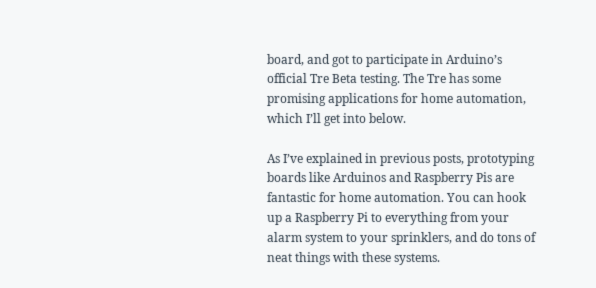board, and got to participate in Arduino’s official Tre Beta testing. The Tre has some promising applications for home automation, which I’ll get into below.

As I’ve explained in previous posts, prototyping boards like Arduinos and Raspberry Pis are fantastic for home automation. You can hook up a Raspberry Pi to everything from your alarm system to your sprinklers, and do tons of neat things with these systems.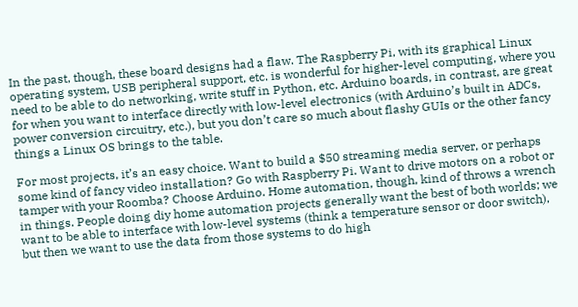In the past, though, these board designs had a flaw. The Raspberry Pi, with its graphical Linux operating system, USB peripheral support, etc. is wonderful for higher-level computing, where you need to be able to do networking, write stuff in Python, etc. Arduino boards, in contrast, are great for when you want to interface directly with low-level electronics (with Arduino’s built in ADCs, power conversion circuitry, etc.), but you don’t care so much about flashy GUIs or the other fancy things a Linux OS brings to the table.

For most projects, it’s an easy choice. Want to build a $50 streaming media server, or perhaps some kind of fancy video installation? Go with Raspberry Pi. Want to drive motors on a robot or tamper with your Roomba? Choose Arduino. Home automation, though, kind of throws a wrench in things. People doing diy home automation projects generally want the best of both worlds; we want to be able to interface with low-level systems (think a temperature sensor or door switch), but then we want to use the data from those systems to do high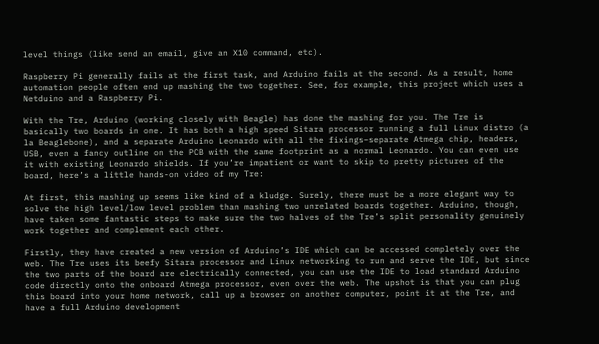level things (like send an email, give an X10 command, etc).

Raspberry Pi generally fails at the first task, and Arduino fails at the second. As a result, home automation people often end up mashing the two together. See, for example, this project which uses a Netduino and a Raspberry Pi.

With the Tre, Arduino (working closely with Beagle) has done the mashing for you. The Tre is basically two boards in one. It has both a high speed Sitara processor running a full Linux distro (a la Beaglebone), and a separate Arduino Leonardo with all the fixings–separate Atmega chip, headers, USB, even a fancy outline on the PCB with the same footprint as a normal Leonardo. You can even use it with existing Leonardo shields. If you’re impatient or want to skip to pretty pictures of the board, here’s a little hands-on video of my Tre:

At first, this mashing up seems like kind of a kludge. Surely, there must be a more elegant way to solve the high level/low level problem than mashing two unrelated boards together. Arduino, though, have taken some fantastic steps to make sure the two halves of the Tre’s split personality genuinely work together and complement each other.

Firstly, they have created a new version of Arduino’s IDE which can be accessed completely over the web. The Tre uses its beefy Sitara processor and Linux networking to run and serve the IDE, but since the two parts of the board are electrically connected, you can use the IDE to load standard Arduino code directly onto the onboard Atmega processor, even over the web. The upshot is that you can plug this board into your home network, call up a browser on another computer, point it at the Tre, and have a full Arduino development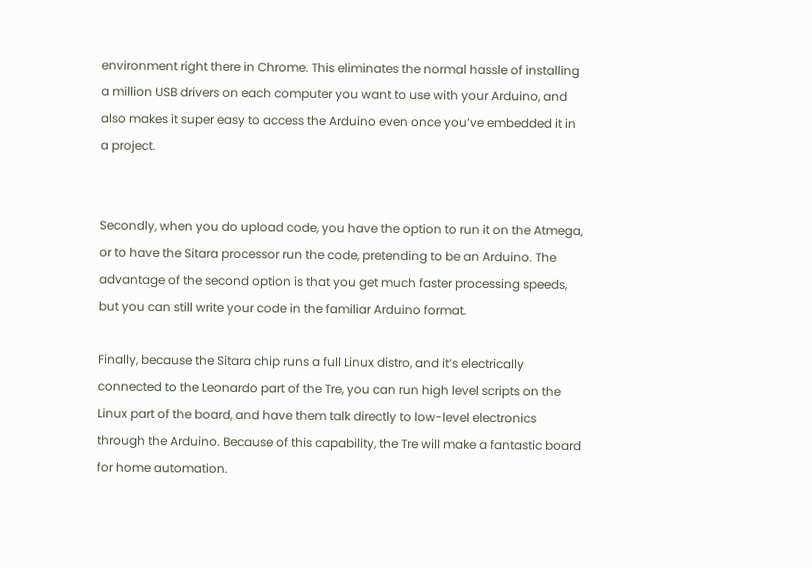environment right there in Chrome. This eliminates the normal hassle of installing a million USB drivers on each computer you want to use with your Arduino, and also makes it super easy to access the Arduino even once you’ve embedded it in a project.


Secondly, when you do upload code, you have the option to run it on the Atmega, or to have the Sitara processor run the code, pretending to be an Arduino. The advantage of the second option is that you get much faster processing speeds, but you can still write your code in the familiar Arduino format.

Finally, because the Sitara chip runs a full Linux distro, and it’s electrically connected to the Leonardo part of the Tre, you can run high level scripts on the Linux part of the board, and have them talk directly to low-level electronics through the Arduino. Because of this capability, the Tre will make a fantastic board for home automation.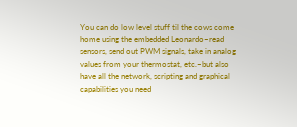You can do low level stuff til the cows come home using the embedded Leonardo–read sensors, send out PWM signals, take in analog values from your thermostat, etc.–but also have all the network, scripting and graphical capabilities you need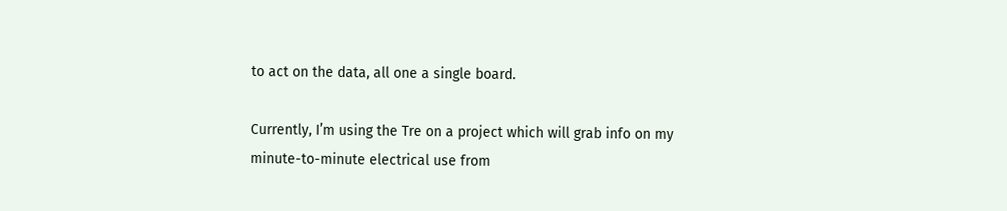to act on the data, all one a single board.

Currently, I’m using the Tre on a project which will grab info on my minute-to-minute electrical use from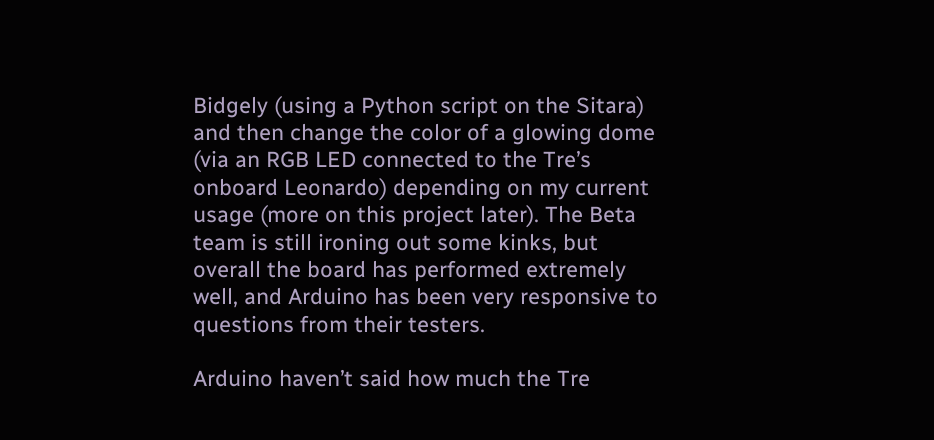Bidgely (using a Python script on the Sitara) and then change the color of a glowing dome (via an RGB LED connected to the Tre’s onboard Leonardo) depending on my current usage (more on this project later). The Beta team is still ironing out some kinks, but overall the board has performed extremely well, and Arduino has been very responsive to questions from their testers.

Arduino haven’t said how much the Tre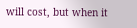will cost, but when it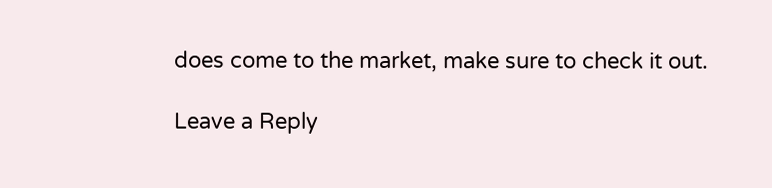does come to the market, make sure to check it out.

Leave a Reply